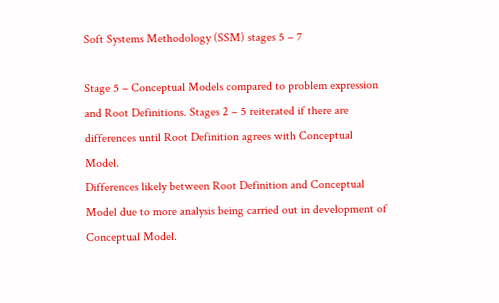Soft Systems Methodology (SSM) stages 5 – 7

Stage 5 – Conceptual Models compared to problem expression and Root Definitions. Stages 2 – 5 reiterated if there are differences until Root Definition agrees with Conceptual Model.
Differences likely between Root Definition and Conceptual Model due to more analysis being carried out in development of Conceptual Model.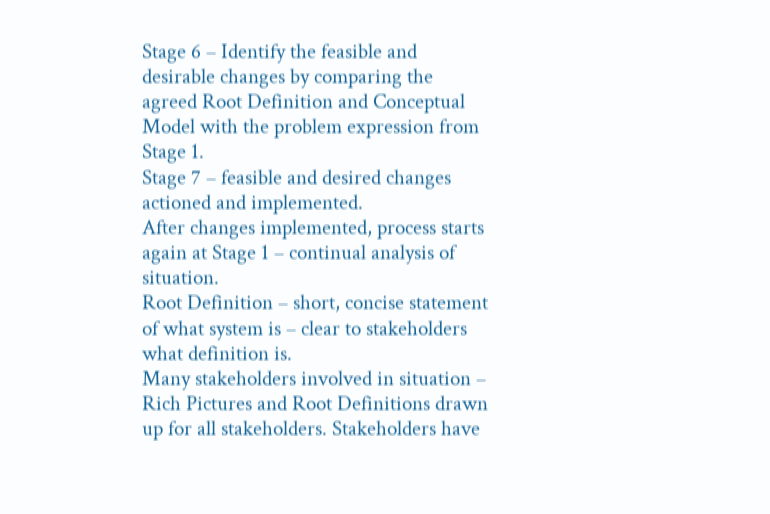Stage 6 – Identify the feasible and desirable changes by comparing the agreed Root Definition and Conceptual Model with the problem expression from Stage 1.
Stage 7 – feasible and desired changes actioned and implemented.
After changes implemented, process starts again at Stage 1 – continual analysis of situation.
Root Definition – short, concise statement of what system is – clear to stakeholders what definition is.
Many stakeholders involved in situation – Rich Pictures and Root Definitions drawn up for all stakeholders. Stakeholders have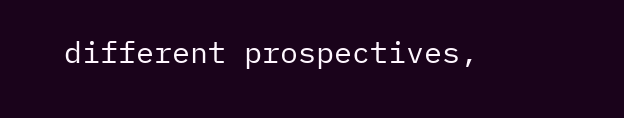different prospectives,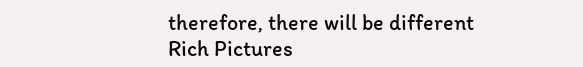therefore, there will be different Rich Pictures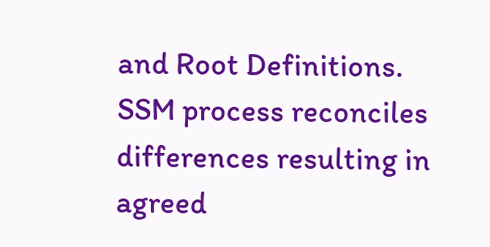and Root Definitions.
SSM process reconciles differences resulting in agreed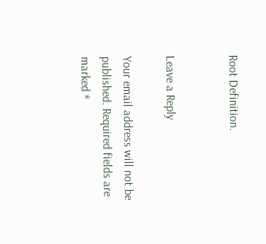Root Definition.


Leave a Reply

Your email address will not be published. Required fields are marked *